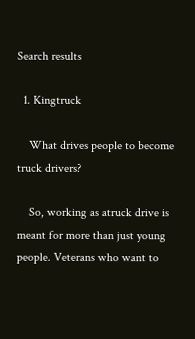Search results

  1. Kingtruck

    What drives people to become truck drivers?

    So, working as atruck drive is meant for more than just young people. Veterans who want to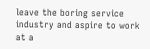leave the boring service industry and aspire to work at a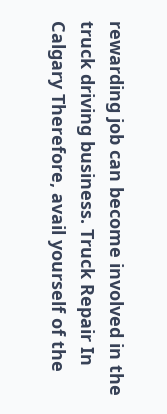rewarding job can become involved in the truck driving business. Truck Repair In Calgary Therefore, avail yourself of the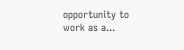opportunity to work as a...